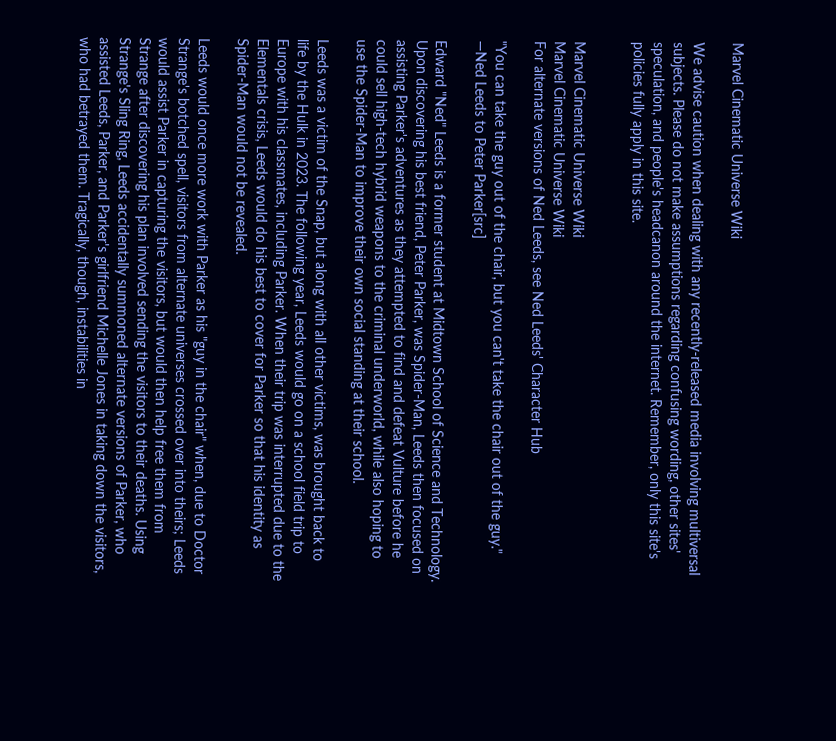Marvel Cinematic Universe Wiki

We advise caution when dealing with any recently-released media involving multiversal subjects. Please do not make assumptions regarding confusing wording, other sites' speculation, and people's headcanon around the internet. Remember, only this site's policies fully apply in this site.


Marvel Cinematic Universe Wiki
Marvel Cinematic Universe Wiki
For alternate versions of Ned Leeds, see Ned Leeds' Character Hub

"You can take the guy out of the chair, but you can't take the chair out of the guy."
―Ned Leeds to Peter Parker[src]

Edward "Ned" Leeds is a former student at Midtown School of Science and Technology. Upon discovering his best friend, Peter Parker, was Spider-Man, Leeds then focused on assisting Parker's adventures as they attempted to find and defeat Vulture before he could sell high-tech hybrid weapons to the criminal underworld, while also hoping to use the Spider-Man to improve their own social standing at their school.

Leeds was a victim of the Snap, but along with all other victims, was brought back to life by the Hulk in 2023. The following year, Leeds would go on a school field trip to Europe with his classmates, including Parker. When their trip was interrupted due to the Elementals crisis, Leeds would do his best to cover for Parker so that his identity as Spider-Man would not be revealed.

Leeds would once more work with Parker as his "guy in the chair" when, due to Doctor Strange's botched spell, visitors from alternate universes crossed over into theirs; Leeds would assist Parker in capturing the visitors, but would then help free them from Strange after discovering his plan involved sending the visitors to their deaths. Using Strange's Sling Ring, Leeds accidentally summoned alternate versions of Parker, who assisted Leeds, Parker, and Parker's girlfriend Michelle Jones in taking down the visitors, who had betrayed them. Tragically, though, instabilities in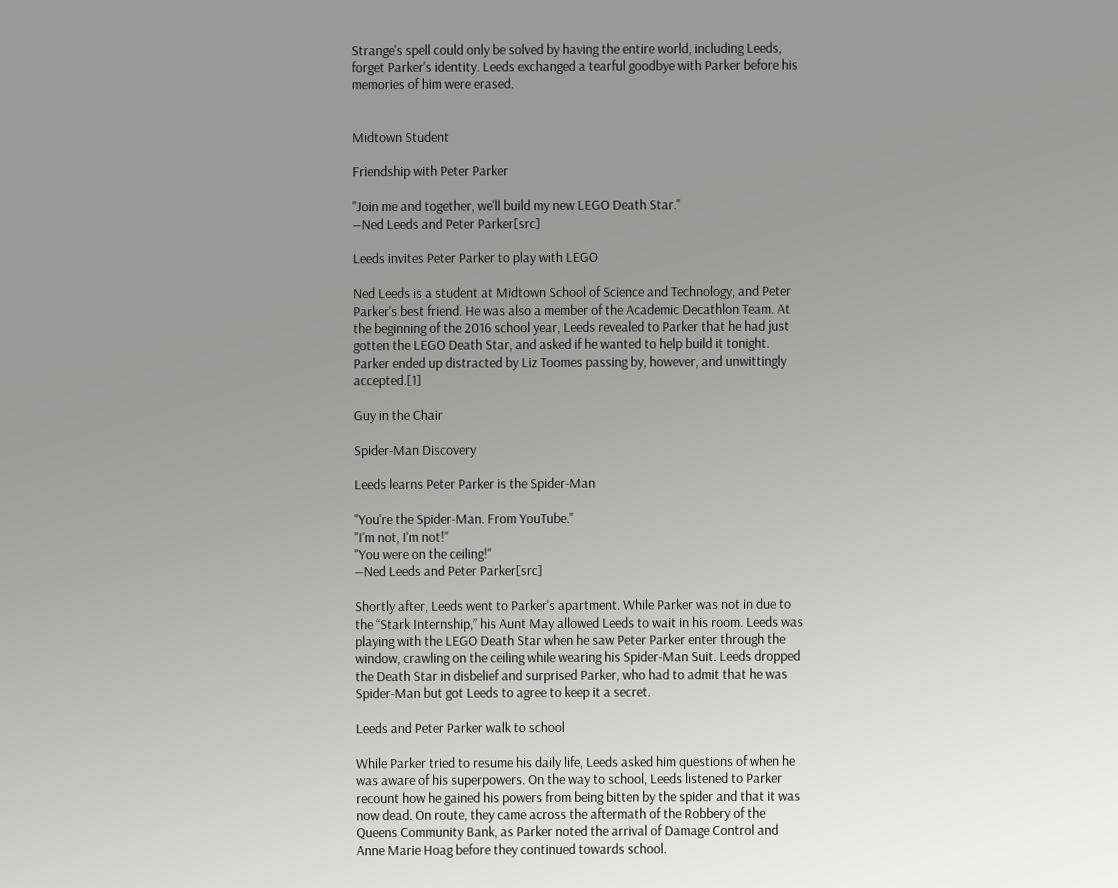Strange's spell could only be solved by having the entire world, including Leeds, forget Parker's identity. Leeds exchanged a tearful goodbye with Parker before his memories of him were erased.


Midtown Student

Friendship with Peter Parker

"Join me and together, we'll build my new LEGO Death Star."
―Ned Leeds and Peter Parker[src]

Leeds invites Peter Parker to play with LEGO

Ned Leeds is a student at Midtown School of Science and Technology, and Peter Parker's best friend. He was also a member of the Academic Decathlon Team. At the beginning of the 2016 school year, Leeds revealed to Parker that he had just gotten the LEGO Death Star, and asked if he wanted to help build it tonight. Parker ended up distracted by Liz Toomes passing by, however, and unwittingly accepted.[1]

Guy in the Chair

Spider-Man Discovery

Leeds learns Peter Parker is the Spider-Man

"You're the Spider-Man. From YouTube."
"I'm not, I'm not!"
"You were on the ceiling!"
―Ned Leeds and Peter Parker[src]

Shortly after, Leeds went to Parker's apartment. While Parker was not in due to the “Stark Internship,” his Aunt May allowed Leeds to wait in his room. Leeds was playing with the LEGO Death Star when he saw Peter Parker enter through the window, crawling on the ceiling while wearing his Spider-Man Suit. Leeds dropped the Death Star in disbelief and surprised Parker, who had to admit that he was Spider-Man but got Leeds to agree to keep it a secret.

Leeds and Peter Parker walk to school

While Parker tried to resume his daily life, Leeds asked him questions of when he was aware of his superpowers. On the way to school, Leeds listened to Parker recount how he gained his powers from being bitten by the spider and that it was now dead. On route, they came across the aftermath of the Robbery of the Queens Community Bank, as Parker noted the arrival of Damage Control and Anne Marie Hoag before they continued towards school.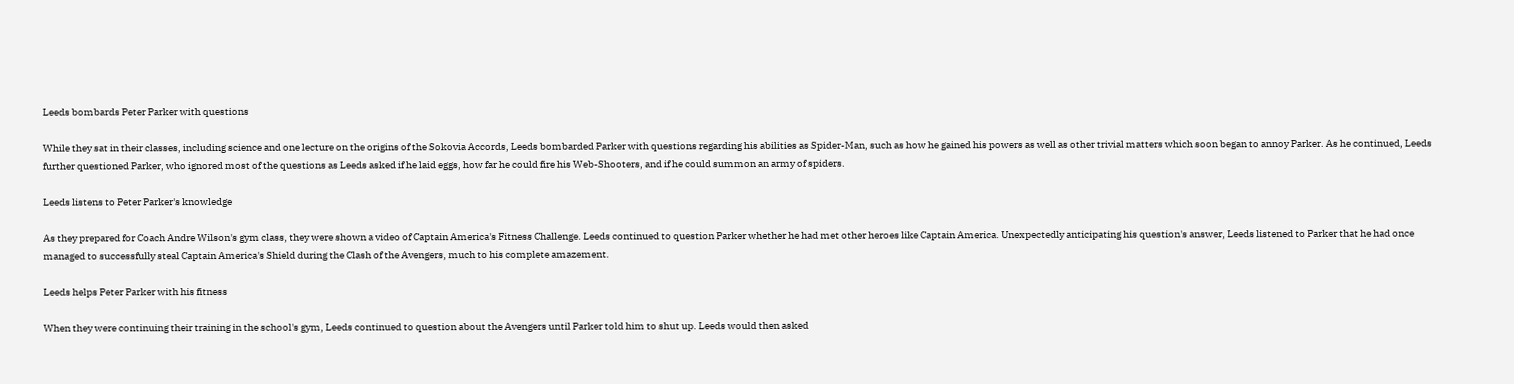Leeds bombards Peter Parker with questions

While they sat in their classes, including science and one lecture on the origins of the Sokovia Accords, Leeds bombarded Parker with questions regarding his abilities as Spider-Man, such as how he gained his powers as well as other trivial matters which soon began to annoy Parker. As he continued, Leeds further questioned Parker, who ignored most of the questions as Leeds asked if he laid eggs, how far he could fire his Web-Shooters, and if he could summon an army of spiders.

Leeds listens to Peter Parker's knowledge

As they prepared for Coach Andre Wilson's gym class, they were shown a video of Captain America's Fitness Challenge. Leeds continued to question Parker whether he had met other heroes like Captain America. Unexpectedly anticipating his question's answer, Leeds listened to Parker that he had once managed to successfully steal Captain America's Shield during the Clash of the Avengers, much to his complete amazement.

Leeds helps Peter Parker with his fitness

When they were continuing their training in the school's gym, Leeds continued to question about the Avengers until Parker told him to shut up. Leeds would then asked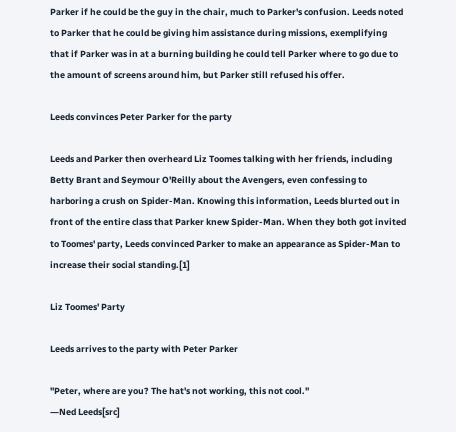Parker if he could be the guy in the chair, much to Parker's confusion. Leeds noted to Parker that he could be giving him assistance during missions, exemplifying that if Parker was in at a burning building he could tell Parker where to go due to the amount of screens around him, but Parker still refused his offer.

Leeds convinces Peter Parker for the party

Leeds and Parker then overheard Liz Toomes talking with her friends, including Betty Brant and Seymour O'Reilly about the Avengers, even confessing to harboring a crush on Spider-Man. Knowing this information, Leeds blurted out in front of the entire class that Parker knew Spider-Man. When they both got invited to Toomes' party, Leeds convinced Parker to make an appearance as Spider-Man to increase their social standing.[1]

Liz Toomes' Party

Leeds arrives to the party with Peter Parker

"Peter, where are you? The hat's not working, this not cool."
―Ned Leeds[src]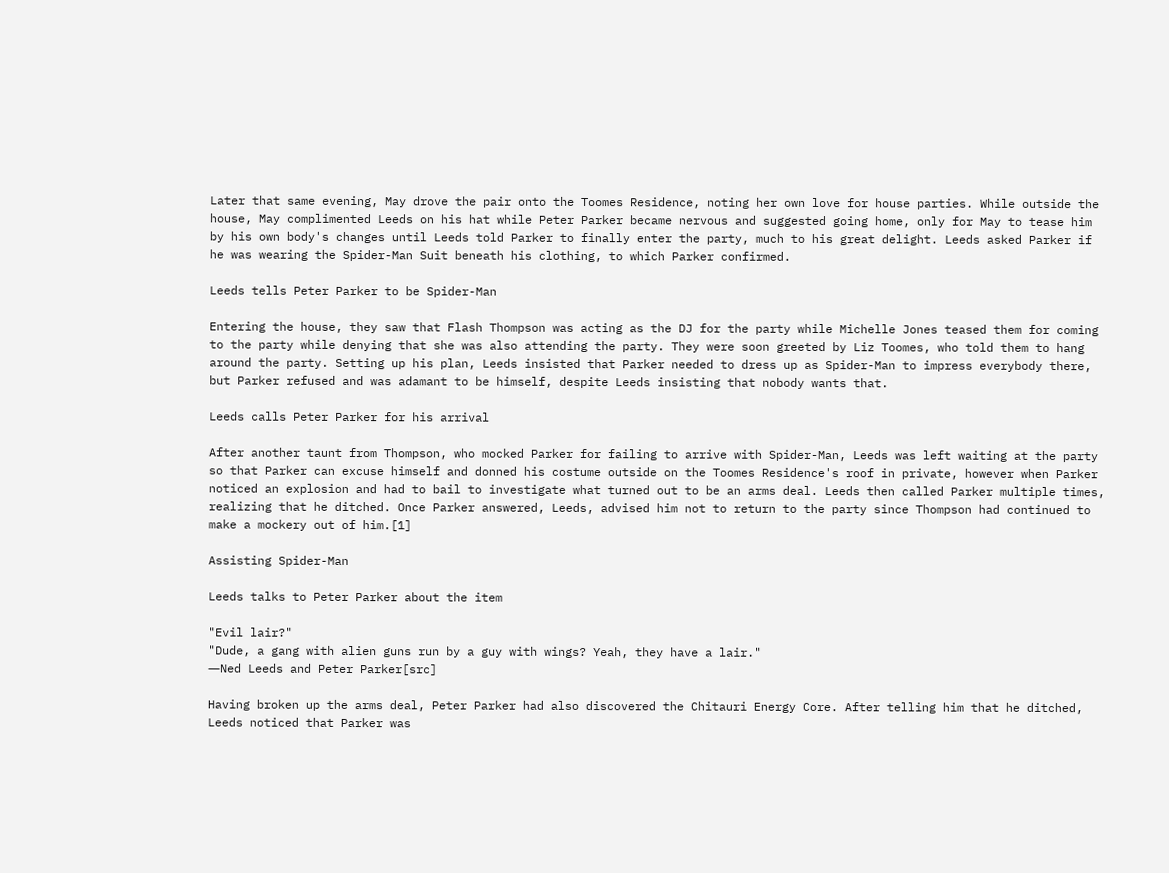Later that same evening, May drove the pair onto the Toomes Residence, noting her own love for house parties. While outside the house, May complimented Leeds on his hat while Peter Parker became nervous and suggested going home, only for May to tease him by his own body's changes until Leeds told Parker to finally enter the party, much to his great delight. Leeds asked Parker if he was wearing the Spider-Man Suit beneath his clothing, to which Parker confirmed.

Leeds tells Peter Parker to be Spider-Man

Entering the house, they saw that Flash Thompson was acting as the DJ for the party while Michelle Jones teased them for coming to the party while denying that she was also attending the party. They were soon greeted by Liz Toomes, who told them to hang around the party. Setting up his plan, Leeds insisted that Parker needed to dress up as Spider-Man to impress everybody there, but Parker refused and was adamant to be himself, despite Leeds insisting that nobody wants that.

Leeds calls Peter Parker for his arrival

After another taunt from Thompson, who mocked Parker for failing to arrive with Spider-Man, Leeds was left waiting at the party so that Parker can excuse himself and donned his costume outside on the Toomes Residence's roof in private, however when Parker noticed an explosion and had to bail to investigate what turned out to be an arms deal. Leeds then called Parker multiple times, realizing that he ditched. Once Parker answered, Leeds, advised him not to return to the party since Thompson had continued to make a mockery out of him.[1]

Assisting Spider-Man

Leeds talks to Peter Parker about the item

"Evil lair?"
"Dude, a gang with alien guns run by a guy with wings? Yeah, they have a lair."
―Ned Leeds and Peter Parker[src]

Having broken up the arms deal, Peter Parker had also discovered the Chitauri Energy Core. After telling him that he ditched, Leeds noticed that Parker was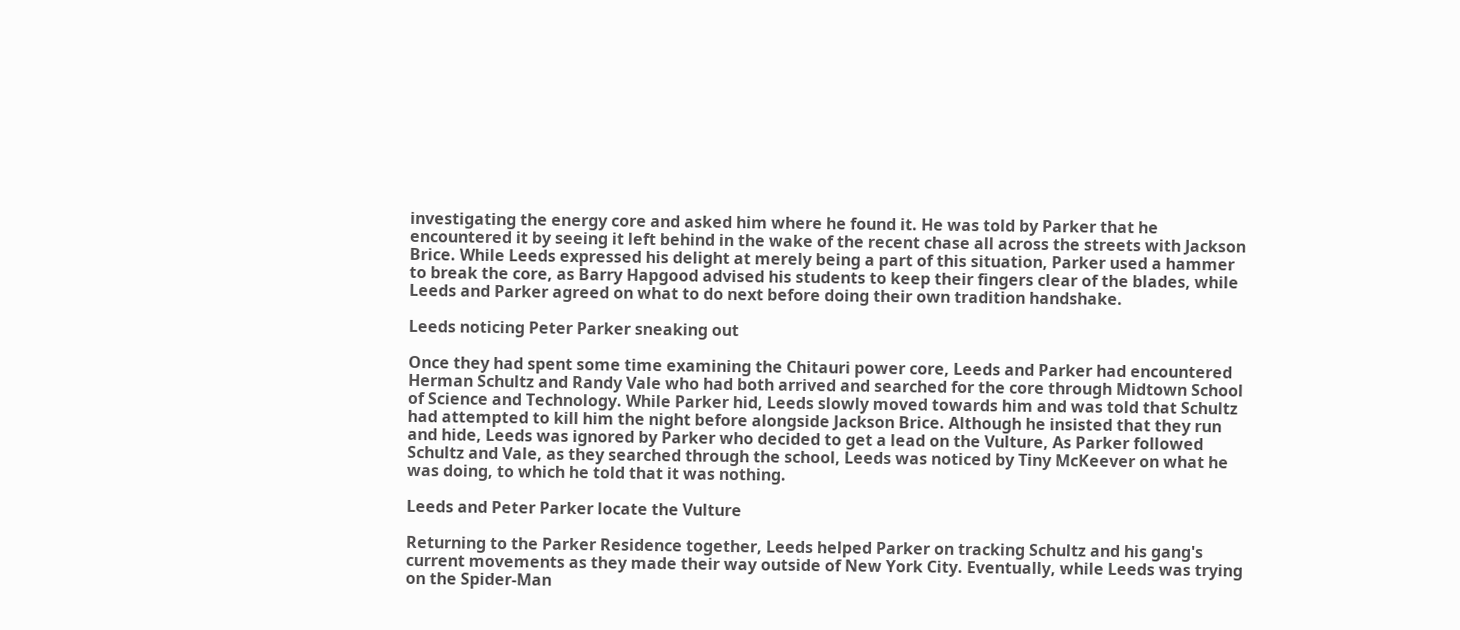investigating the energy core and asked him where he found it. He was told by Parker that he encountered it by seeing it left behind in the wake of the recent chase all across the streets with Jackson Brice. While Leeds expressed his delight at merely being a part of this situation, Parker used a hammer to break the core, as Barry Hapgood advised his students to keep their fingers clear of the blades, while Leeds and Parker agreed on what to do next before doing their own tradition handshake.

Leeds noticing Peter Parker sneaking out

Once they had spent some time examining the Chitauri power core, Leeds and Parker had encountered Herman Schultz and Randy Vale who had both arrived and searched for the core through Midtown School of Science and Technology. While Parker hid, Leeds slowly moved towards him and was told that Schultz had attempted to kill him the night before alongside Jackson Brice. Although he insisted that they run and hide, Leeds was ignored by Parker who decided to get a lead on the Vulture, As Parker followed Schultz and Vale, as they searched through the school, Leeds was noticed by Tiny McKeever on what he was doing, to which he told that it was nothing.

Leeds and Peter Parker locate the Vulture

Returning to the Parker Residence together, Leeds helped Parker on tracking Schultz and his gang's current movements as they made their way outside of New York City. Eventually, while Leeds was trying on the Spider-Man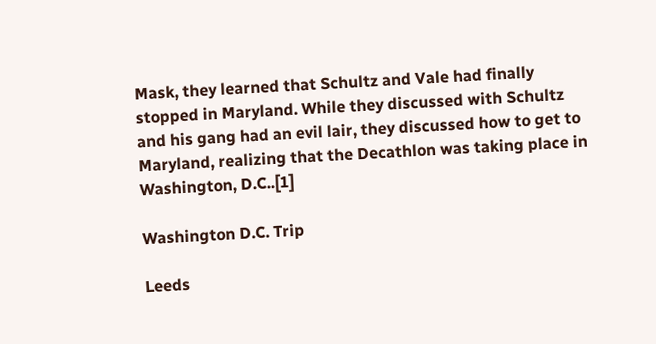Mask, they learned that Schultz and Vale had finally stopped in Maryland. While they discussed with Schultz and his gang had an evil lair, they discussed how to get to Maryland, realizing that the Decathlon was taking place in Washington, D.C..[1]

Washington D.C. Trip

Leeds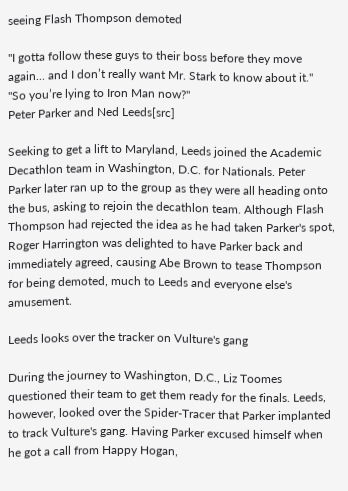seeing Flash Thompson demoted

"I gotta follow these guys to their boss before they move again... and I don’t really want Mr. Stark to know about it."
"So you’re lying to Iron Man now?"
Peter Parker and Ned Leeds[src]

Seeking to get a lift to Maryland, Leeds joined the Academic Decathlon team in Washington, D.C. for Nationals. Peter Parker later ran up to the group as they were all heading onto the bus, asking to rejoin the decathlon team. Although Flash Thompson had rejected the idea as he had taken Parker's spot, Roger Harrington was delighted to have Parker back and immediately agreed, causing Abe Brown to tease Thompson for being demoted, much to Leeds and everyone else's amusement.

Leeds looks over the tracker on Vulture's gang

During the journey to Washington, D.C., Liz Toomes questioned their team to get them ready for the finals. Leeds, however, looked over the Spider-Tracer that Parker implanted to track Vulture's gang. Having Parker excused himself when he got a call from Happy Hogan,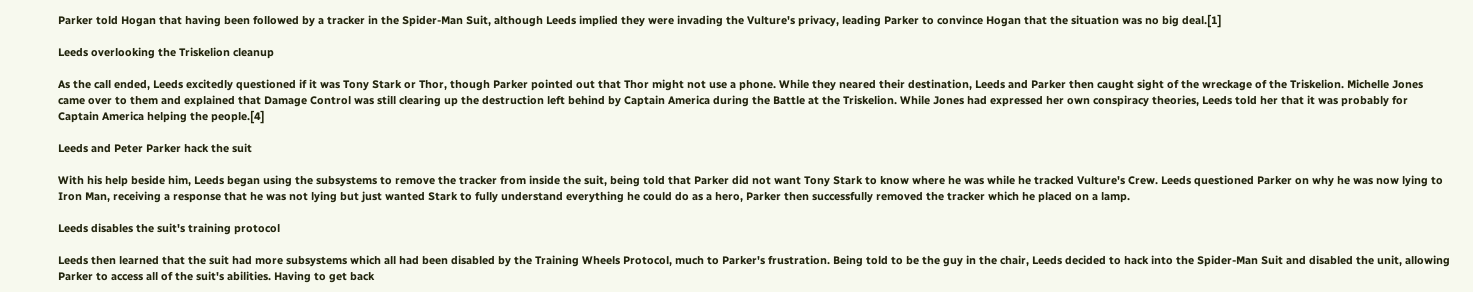Parker told Hogan that having been followed by a tracker in the Spider-Man Suit, although Leeds implied they were invading the Vulture's privacy, leading Parker to convince Hogan that the situation was no big deal.[1]

Leeds overlooking the Triskelion cleanup

As the call ended, Leeds excitedly questioned if it was Tony Stark or Thor, though Parker pointed out that Thor might not use a phone. While they neared their destination, Leeds and Parker then caught sight of the wreckage of the Triskelion. Michelle Jones came over to them and explained that Damage Control was still clearing up the destruction left behind by Captain America during the Battle at the Triskelion. While Jones had expressed her own conspiracy theories, Leeds told her that it was probably for Captain America helping the people.[4]

Leeds and Peter Parker hack the suit

With his help beside him, Leeds began using the subsystems to remove the tracker from inside the suit, being told that Parker did not want Tony Stark to know where he was while he tracked Vulture's Crew. Leeds questioned Parker on why he was now lying to Iron Man, receiving a response that he was not lying but just wanted Stark to fully understand everything he could do as a hero, Parker then successfully removed the tracker which he placed on a lamp.

Leeds disables the suit's training protocol

Leeds then learned that the suit had more subsystems which all had been disabled by the Training Wheels Protocol, much to Parker's frustration. Being told to be the guy in the chair, Leeds decided to hack into the Spider-Man Suit and disabled the unit, allowing Parker to access all of the suit's abilities. Having to get back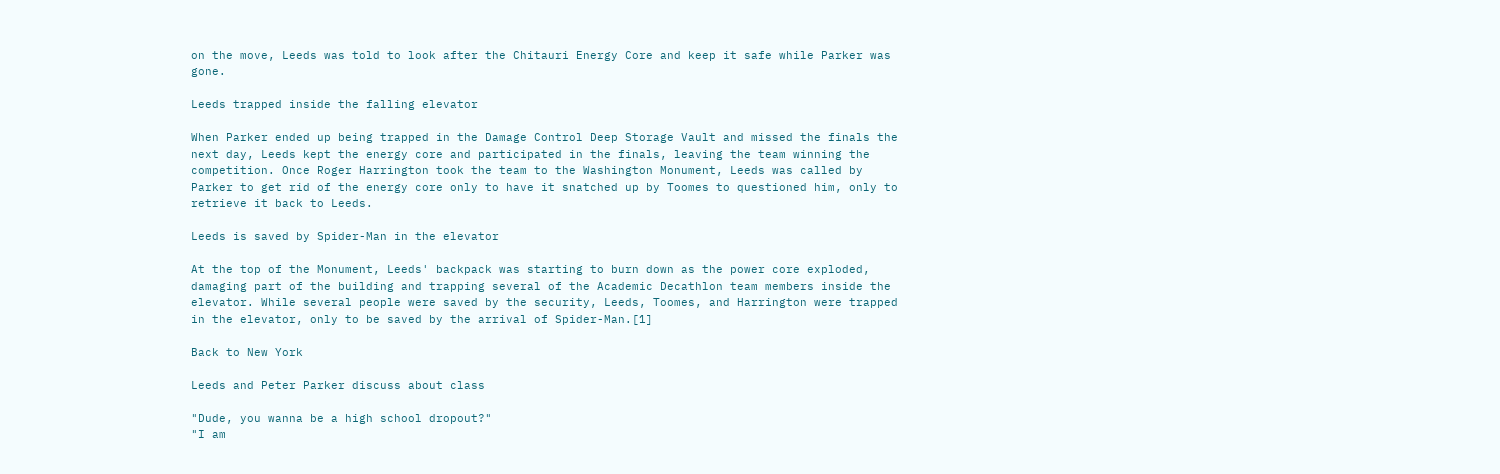on the move, Leeds was told to look after the Chitauri Energy Core and keep it safe while Parker was gone.

Leeds trapped inside the falling elevator

When Parker ended up being trapped in the Damage Control Deep Storage Vault and missed the finals the next day, Leeds kept the energy core and participated in the finals, leaving the team winning the competition. Once Roger Harrington took the team to the Washington Monument, Leeds was called by Parker to get rid of the energy core only to have it snatched up by Toomes to questioned him, only to retrieve it back to Leeds.

Leeds is saved by Spider-Man in the elevator

At the top of the Monument, Leeds' backpack was starting to burn down as the power core exploded, damaging part of the building and trapping several of the Academic Decathlon team members inside the elevator. While several people were saved by the security, Leeds, Toomes, and Harrington were trapped in the elevator, only to be saved by the arrival of Spider-Man.[1]

Back to New York

Leeds and Peter Parker discuss about class

"Dude, you wanna be a high school dropout?"
"I am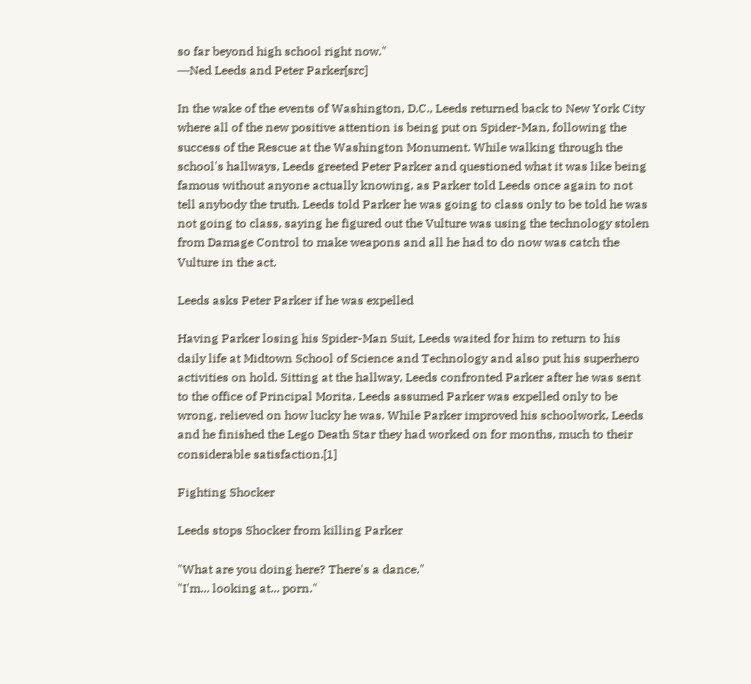so far beyond high school right now."
―Ned Leeds and Peter Parker[src]

In the wake of the events of Washington, D.C., Leeds returned back to New York City where all of the new positive attention is being put on Spider-Man, following the success of the Rescue at the Washington Monument. While walking through the school's hallways, Leeds greeted Peter Parker and questioned what it was like being famous without anyone actually knowing, as Parker told Leeds once again to not tell anybody the truth. Leeds told Parker he was going to class only to be told he was not going to class, saying he figured out the Vulture was using the technology stolen from Damage Control to make weapons and all he had to do now was catch the Vulture in the act.

Leeds asks Peter Parker if he was expelled

Having Parker losing his Spider-Man Suit, Leeds waited for him to return to his daily life at Midtown School of Science and Technology and also put his superhero activities on hold. Sitting at the hallway, Leeds confronted Parker after he was sent to the office of Principal Morita. Leeds assumed Parker was expelled only to be wrong, relieved on how lucky he was. While Parker improved his schoolwork, Leeds and he finished the Lego Death Star they had worked on for months, much to their considerable satisfaction.[1]

Fighting Shocker

Leeds stops Shocker from killing Parker

"What are you doing here? There's a dance."
"I'm... looking at... porn."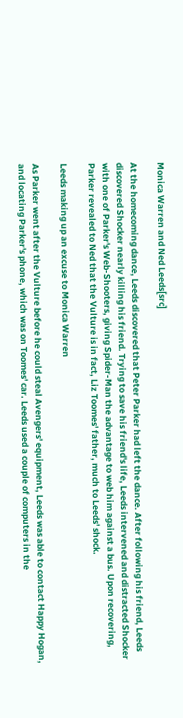Monica Warren and Ned Leeds[src]

At the homecoming dance, Leeds discovered that Peter Parker had left the dance. After following his friend, Leeds discovered Shocker nearly killing his friend. Trying to save his friend's life, Leeds intervened and distracted Shocker with one of Parker's Web-Shooters, giving Spider-Man the advantage to web him against a bus. Upon recovering, Parker revealed to Ned that the Vulture is in fact, Liz Toomes' father, much to Leeds' shock.

Leeds making up an excuse to Monica Warren

As Parker went after the Vulture before he could steal Avengers' equipment, Leeds was able to contact Happy Hogan, and locating Parker's phone, which was on Toomes' car. Leeds used a couple of computers in the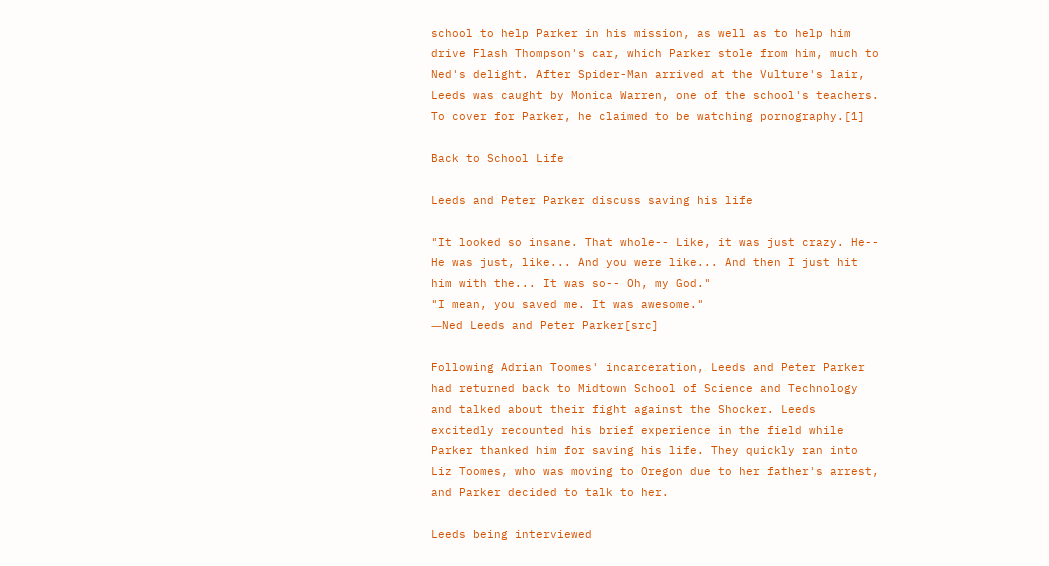school to help Parker in his mission, as well as to help him drive Flash Thompson's car, which Parker stole from him, much to Ned's delight. After Spider-Man arrived at the Vulture's lair, Leeds was caught by Monica Warren, one of the school's teachers. To cover for Parker, he claimed to be watching pornography.[1]

Back to School Life

Leeds and Peter Parker discuss saving his life

"It looked so insane. That whole-- Like, it was just crazy. He-- He was just, like... And you were like... And then I just hit him with the... It was so-- Oh, my God."
"I mean, you saved me. It was awesome."
―Ned Leeds and Peter Parker[src]

Following Adrian Toomes' incarceration, Leeds and Peter Parker had returned back to Midtown School of Science and Technology and talked about their fight against the Shocker. Leeds excitedly recounted his brief experience in the field while Parker thanked him for saving his life. They quickly ran into Liz Toomes, who was moving to Oregon due to her father's arrest, and Parker decided to talk to her.

Leeds being interviewed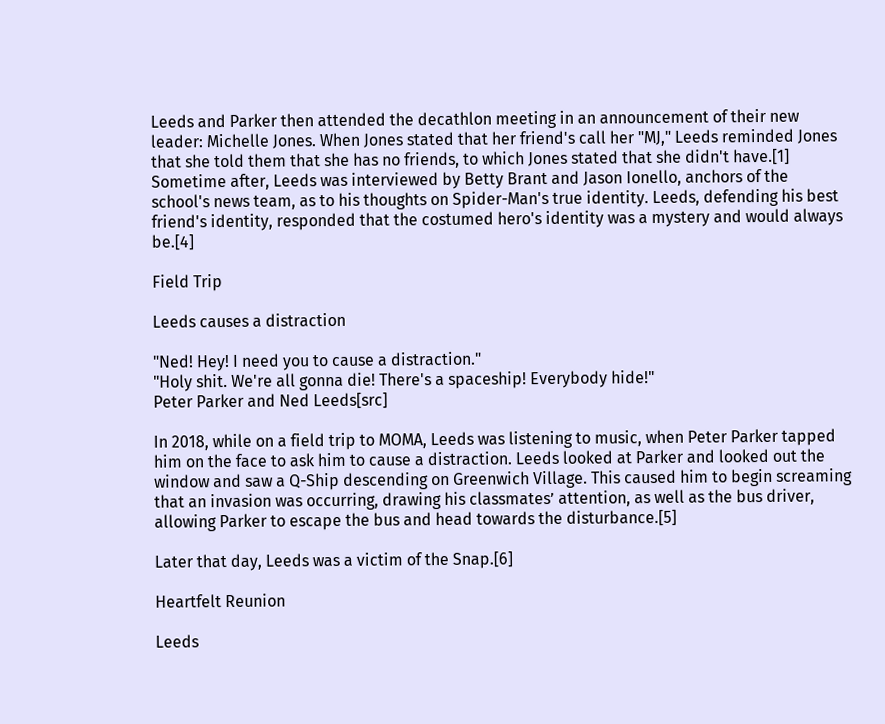Leeds and Parker then attended the decathlon meeting in an announcement of their new leader: Michelle Jones. When Jones stated that her friend's call her "MJ," Leeds reminded Jones that she told them that she has no friends, to which Jones stated that she didn't have.[1] Sometime after, Leeds was interviewed by Betty Brant and Jason Ionello, anchors of the school's news team, as to his thoughts on Spider-Man's true identity. Leeds, defending his best friend's identity, responded that the costumed hero's identity was a mystery and would always be.[4]

Field Trip

Leeds causes a distraction

"Ned! Hey! I need you to cause a distraction."
"Holy shit. We're all gonna die! There's a spaceship! Everybody hide!"
Peter Parker and Ned Leeds[src]

In 2018, while on a field trip to MOMA, Leeds was listening to music, when Peter Parker tapped him on the face to ask him to cause a distraction. Leeds looked at Parker and looked out the window and saw a Q-Ship descending on Greenwich Village. This caused him to begin screaming that an invasion was occurring, drawing his classmates’ attention, as well as the bus driver, allowing Parker to escape the bus and head towards the disturbance.[5]

Later that day, Leeds was a victim of the Snap.[6]

Heartfelt Reunion

Leeds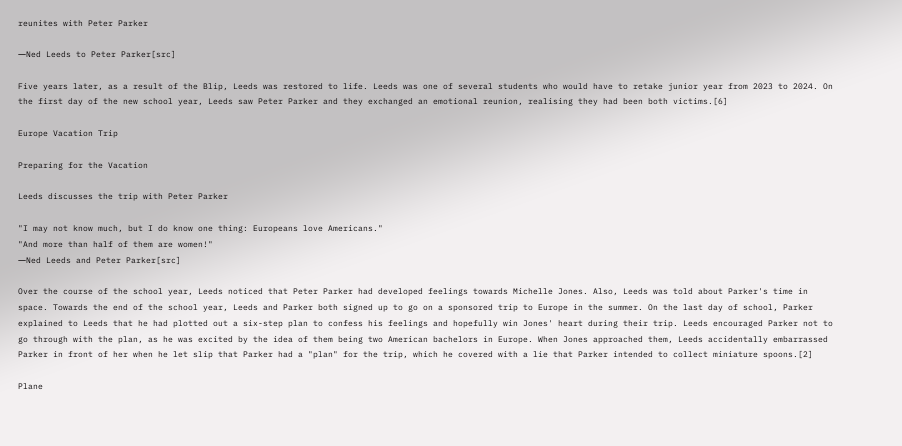reunites with Peter Parker

―Ned Leeds to Peter Parker[src]

Five years later, as a result of the Blip, Leeds was restored to life. Leeds was one of several students who would have to retake junior year from 2023 to 2024. On the first day of the new school year, Leeds saw Peter Parker and they exchanged an emotional reunion, realising they had been both victims.[6]

Europe Vacation Trip

Preparing for the Vacation

Leeds discusses the trip with Peter Parker

"I may not know much, but I do know one thing: Europeans love Americans."
"And more than half of them are women!"
―Ned Leeds and Peter Parker[src]

Over the course of the school year, Leeds noticed that Peter Parker had developed feelings towards Michelle Jones. Also, Leeds was told about Parker's time in space. Towards the end of the school year, Leeds and Parker both signed up to go on a sponsored trip to Europe in the summer. On the last day of school, Parker explained to Leeds that he had plotted out a six-step plan to confess his feelings and hopefully win Jones' heart during their trip. Leeds encouraged Parker not to go through with the plan, as he was excited by the idea of them being two American bachelors in Europe. When Jones approached them, Leeds accidentally embarrassed Parker in front of her when he let slip that Parker had a "plan" for the trip, which he covered with a lie that Parker intended to collect miniature spoons.[2]

Plane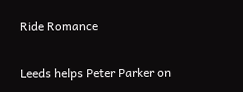Ride Romance

Leeds helps Peter Parker on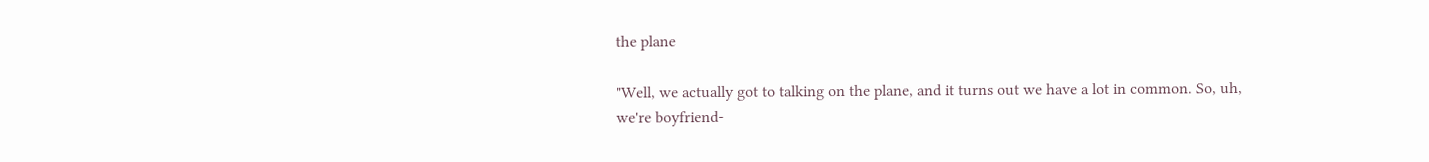the plane

"Well, we actually got to talking on the plane, and it turns out we have a lot in common. So, uh, we're boyfriend-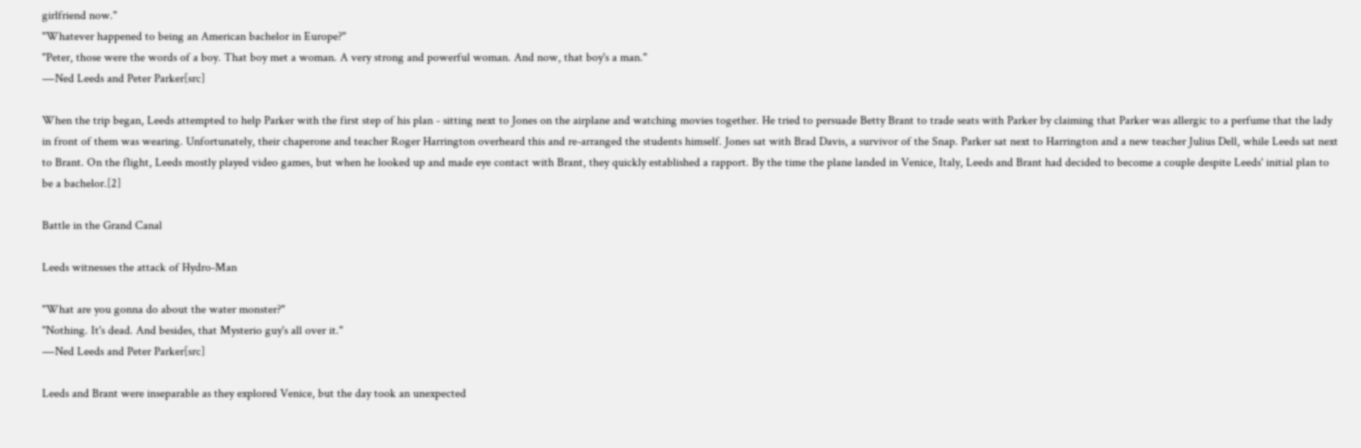girlfriend now."
"Whatever happened to being an American bachelor in Europe?"
"Peter, those were the words of a boy. That boy met a woman. A very strong and powerful woman. And now, that boy's a man."
―Ned Leeds and Peter Parker[src]

When the trip began, Leeds attempted to help Parker with the first step of his plan - sitting next to Jones on the airplane and watching movies together. He tried to persuade Betty Brant to trade seats with Parker by claiming that Parker was allergic to a perfume that the lady in front of them was wearing. Unfortunately, their chaperone and teacher Roger Harrington overheard this and re-arranged the students himself. Jones sat with Brad Davis, a survivor of the Snap. Parker sat next to Harrington and a new teacher Julius Dell, while Leeds sat next to Brant. On the flight, Leeds mostly played video games, but when he looked up and made eye contact with Brant, they quickly established a rapport. By the time the plane landed in Venice, Italy, Leeds and Brant had decided to become a couple despite Leeds' initial plan to be a bachelor.[2]

Battle in the Grand Canal

Leeds witnesses the attack of Hydro-Man

"What are you gonna do about the water monster?"
"Nothing. It's dead. And besides, that Mysterio guy's all over it."
―Ned Leeds and Peter Parker[src]

Leeds and Brant were inseparable as they explored Venice, but the day took an unexpected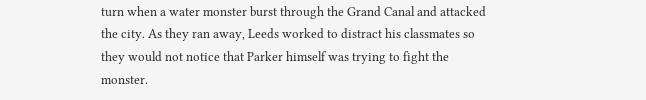turn when a water monster burst through the Grand Canal and attacked the city. As they ran away, Leeds worked to distract his classmates so they would not notice that Parker himself was trying to fight the monster.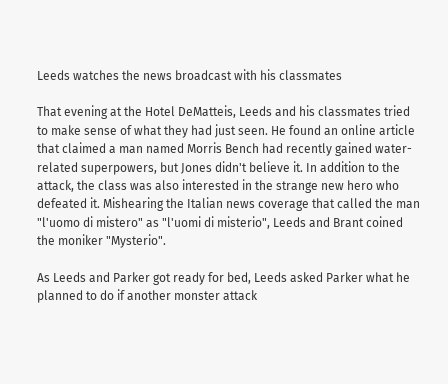Leeds watches the news broadcast with his classmates

That evening at the Hotel DeMatteis, Leeds and his classmates tried to make sense of what they had just seen. He found an online article that claimed a man named Morris Bench had recently gained water-related superpowers, but Jones didn't believe it. In addition to the attack, the class was also interested in the strange new hero who defeated it. Mishearing the Italian news coverage that called the man "l'uomo di mistero" as "l'uomi di misterio", Leeds and Brant coined the moniker "Mysterio".

As Leeds and Parker got ready for bed, Leeds asked Parker what he planned to do if another monster attack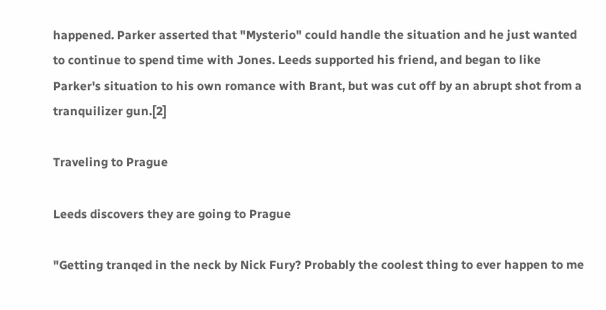happened. Parker asserted that "Mysterio" could handle the situation and he just wanted to continue to spend time with Jones. Leeds supported his friend, and began to like Parker's situation to his own romance with Brant, but was cut off by an abrupt shot from a tranquilizer gun.[2]

Traveling to Prague

Leeds discovers they are going to Prague

"Getting tranqed in the neck by Nick Fury? Probably the coolest thing to ever happen to me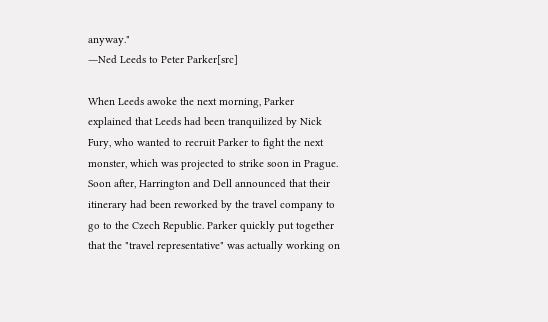anyway."
―Ned Leeds to Peter Parker[src]

When Leeds awoke the next morning, Parker explained that Leeds had been tranquilized by Nick Fury, who wanted to recruit Parker to fight the next monster, which was projected to strike soon in Prague. Soon after, Harrington and Dell announced that their itinerary had been reworked by the travel company to go to the Czech Republic. Parker quickly put together that the "travel representative" was actually working on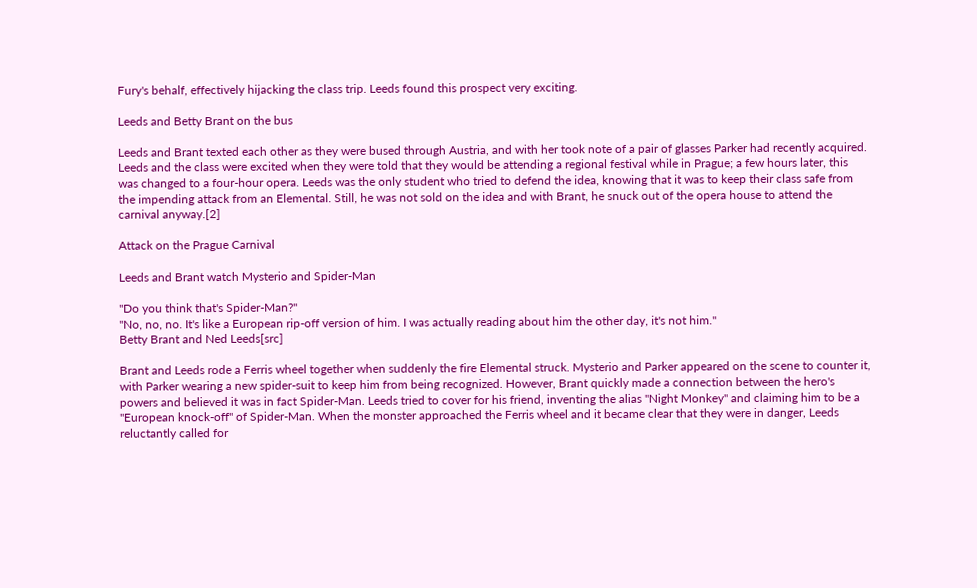Fury's behalf, effectively hijacking the class trip. Leeds found this prospect very exciting.

Leeds and Betty Brant on the bus

Leeds and Brant texted each other as they were bused through Austria, and with her took note of a pair of glasses Parker had recently acquired. Leeds and the class were excited when they were told that they would be attending a regional festival while in Prague; a few hours later, this was changed to a four-hour opera. Leeds was the only student who tried to defend the idea, knowing that it was to keep their class safe from the impending attack from an Elemental. Still, he was not sold on the idea and with Brant, he snuck out of the opera house to attend the carnival anyway.[2]

Attack on the Prague Carnival

Leeds and Brant watch Mysterio and Spider-Man

"Do you think that's Spider-Man?"
"No, no, no. It's like a European rip-off version of him. I was actually reading about him the other day, it's not him."
Betty Brant and Ned Leeds[src]

Brant and Leeds rode a Ferris wheel together when suddenly the fire Elemental struck. Mysterio and Parker appeared on the scene to counter it, with Parker wearing a new spider-suit to keep him from being recognized. However, Brant quickly made a connection between the hero's powers and believed it was in fact Spider-Man. Leeds tried to cover for his friend, inventing the alias "Night Monkey" and claiming him to be a "European knock-off" of Spider-Man. When the monster approached the Ferris wheel and it became clear that they were in danger, Leeds reluctantly called for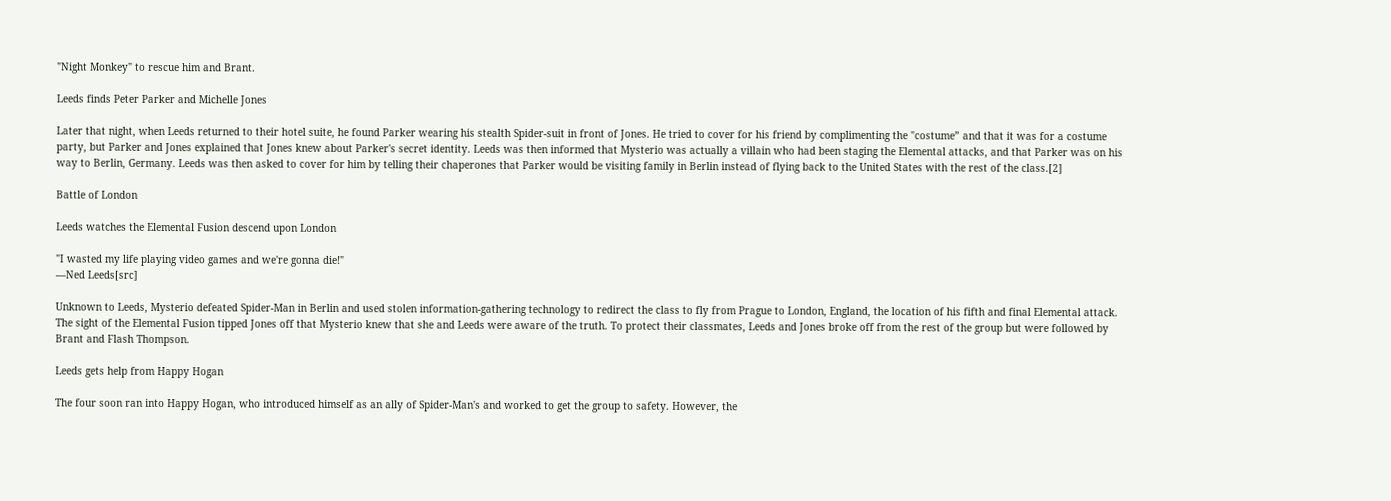"Night Monkey" to rescue him and Brant.

Leeds finds Peter Parker and Michelle Jones

Later that night, when Leeds returned to their hotel suite, he found Parker wearing his stealth Spider-suit in front of Jones. He tried to cover for his friend by complimenting the "costume” and that it was for a costume party, but Parker and Jones explained that Jones knew about Parker's secret identity. Leeds was then informed that Mysterio was actually a villain who had been staging the Elemental attacks, and that Parker was on his way to Berlin, Germany. Leeds was then asked to cover for him by telling their chaperones that Parker would be visiting family in Berlin instead of flying back to the United States with the rest of the class.[2]

Battle of London

Leeds watches the Elemental Fusion descend upon London

"I wasted my life playing video games and we're gonna die!"
―Ned Leeds[src]

Unknown to Leeds, Mysterio defeated Spider-Man in Berlin and used stolen information-gathering technology to redirect the class to fly from Prague to London, England, the location of his fifth and final Elemental attack. The sight of the Elemental Fusion tipped Jones off that Mysterio knew that she and Leeds were aware of the truth. To protect their classmates, Leeds and Jones broke off from the rest of the group but were followed by Brant and Flash Thompson.

Leeds gets help from Happy Hogan

The four soon ran into Happy Hogan, who introduced himself as an ally of Spider-Man's and worked to get the group to safety. However, the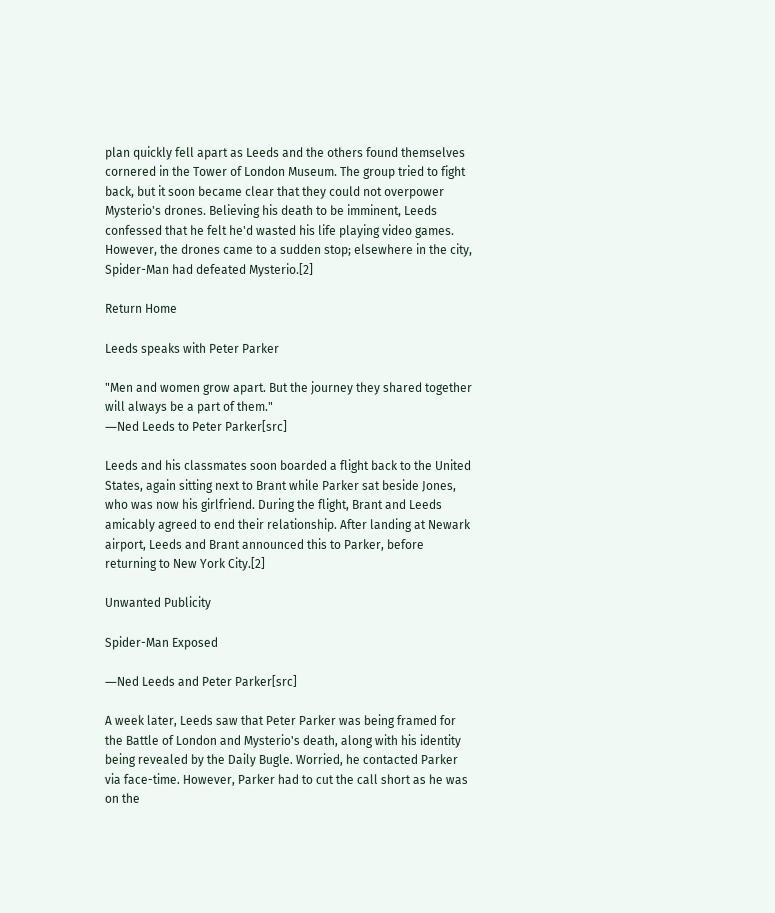plan quickly fell apart as Leeds and the others found themselves cornered in the Tower of London Museum. The group tried to fight back, but it soon became clear that they could not overpower Mysterio's drones. Believing his death to be imminent, Leeds confessed that he felt he'd wasted his life playing video games. However, the drones came to a sudden stop; elsewhere in the city, Spider-Man had defeated Mysterio.[2]

Return Home

Leeds speaks with Peter Parker

"Men and women grow apart. But the journey they shared together will always be a part of them."
―Ned Leeds to Peter Parker[src]

Leeds and his classmates soon boarded a flight back to the United States, again sitting next to Brant while Parker sat beside Jones, who was now his girlfriend. During the flight, Brant and Leeds amicably agreed to end their relationship. After landing at Newark airport, Leeds and Brant announced this to Parker, before returning to New York City.[2]

Unwanted Publicity

Spider-Man Exposed

―Ned Leeds and Peter Parker[src]

A week later, Leeds saw that Peter Parker was being framed for the Battle of London and Mysterio's death, along with his identity being revealed by the Daily Bugle. Worried, he contacted Parker via face-time. However, Parker had to cut the call short as he was on the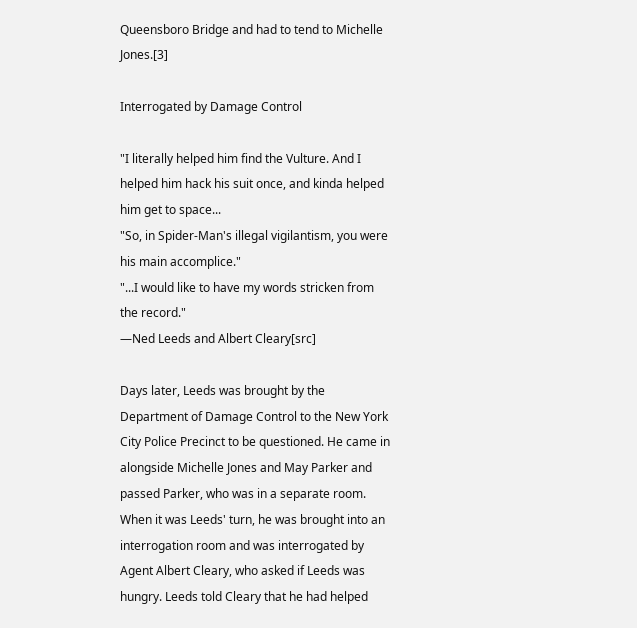Queensboro Bridge and had to tend to Michelle Jones.[3]

Interrogated by Damage Control

"I literally helped him find the Vulture. And I helped him hack his suit once, and kinda helped him get to space...
"So, in Spider-Man's illegal vigilantism, you were his main accomplice."
"...I would like to have my words stricken from the record."
―Ned Leeds and Albert Cleary[src]

Days later, Leeds was brought by the Department of Damage Control to the New York City Police Precinct to be questioned. He came in alongside Michelle Jones and May Parker and passed Parker, who was in a separate room. When it was Leeds' turn, he was brought into an interrogation room and was interrogated by Agent Albert Cleary, who asked if Leeds was hungry. Leeds told Cleary that he had helped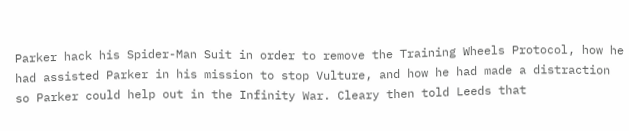Parker hack his Spider-Man Suit in order to remove the Training Wheels Protocol, how he had assisted Parker in his mission to stop Vulture, and how he had made a distraction so Parker could help out in the Infinity War. Cleary then told Leeds that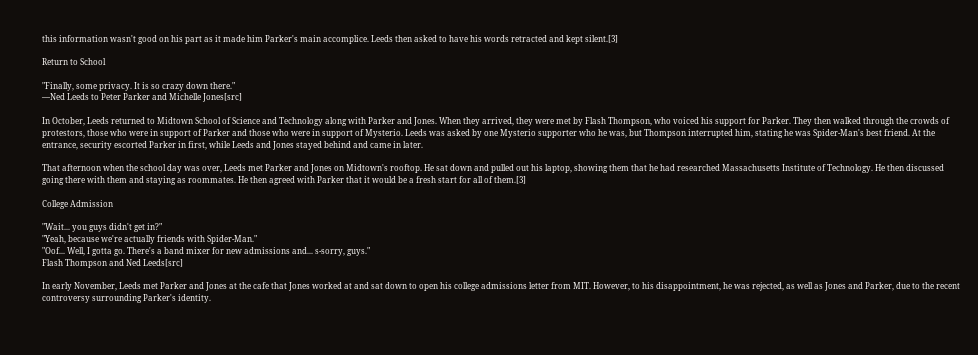this information wasn't good on his part as it made him Parker's main accomplice. Leeds then asked to have his words retracted and kept silent.[3]

Return to School

"Finally, some privacy. It is so crazy down there."
―Ned Leeds to Peter Parker and Michelle Jones[src]

In October, Leeds returned to Midtown School of Science and Technology along with Parker and Jones. When they arrived, they were met by Flash Thompson, who voiced his support for Parker. They then walked through the crowds of protestors, those who were in support of Parker and those who were in support of Mysterio. Leeds was asked by one Mysterio supporter who he was, but Thompson interrupted him, stating he was Spider-Man's best friend. At the entrance, security escorted Parker in first, while Leeds and Jones stayed behind and came in later.

That afternoon when the school day was over, Leeds met Parker and Jones on Midtown's rooftop. He sat down and pulled out his laptop, showing them that he had researched Massachusetts Institute of Technology. He then discussed going there with them and staying as roommates. He then agreed with Parker that it would be a fresh start for all of them.[3]

College Admission

"Wait... you guys didn't get in?"
"Yeah, because we're actually friends with Spider-Man."
"Oof... Well, I gotta go. There's a band mixer for new admissions and... s-sorry, guys."
Flash Thompson and Ned Leeds[src]

In early November, Leeds met Parker and Jones at the cafe that Jones worked at and sat down to open his college admissions letter from MIT. However, to his disappointment, he was rejected, as well as Jones and Parker, due to the recent controversy surrounding Parker's identity.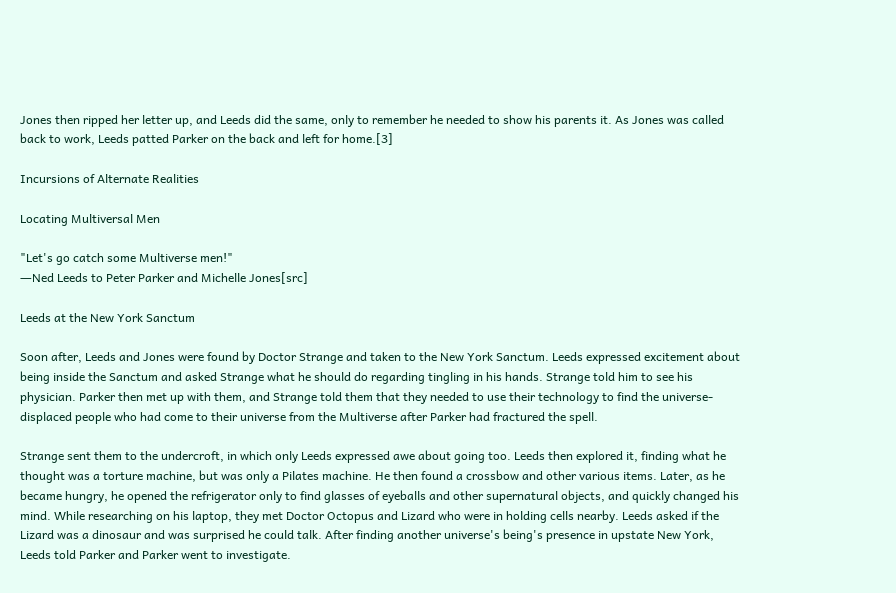Jones then ripped her letter up, and Leeds did the same, only to remember he needed to show his parents it. As Jones was called back to work, Leeds patted Parker on the back and left for home.[3]

Incursions of Alternate Realities

Locating Multiversal Men

"Let's go catch some Multiverse men!"
―Ned Leeds to Peter Parker and Michelle Jones[src]

Leeds at the New York Sanctum

Soon after, Leeds and Jones were found by Doctor Strange and taken to the New York Sanctum. Leeds expressed excitement about being inside the Sanctum and asked Strange what he should do regarding tingling in his hands. Strange told him to see his physician. Parker then met up with them, and Strange told them that they needed to use their technology to find the universe-displaced people who had come to their universe from the Multiverse after Parker had fractured the spell.

Strange sent them to the undercroft, in which only Leeds expressed awe about going too. Leeds then explored it, finding what he thought was a torture machine, but was only a Pilates machine. He then found a crossbow and other various items. Later, as he became hungry, he opened the refrigerator only to find glasses of eyeballs and other supernatural objects, and quickly changed his mind. While researching on his laptop, they met Doctor Octopus and Lizard who were in holding cells nearby. Leeds asked if the Lizard was a dinosaur and was surprised he could talk. After finding another universe's being's presence in upstate New York, Leeds told Parker and Parker went to investigate.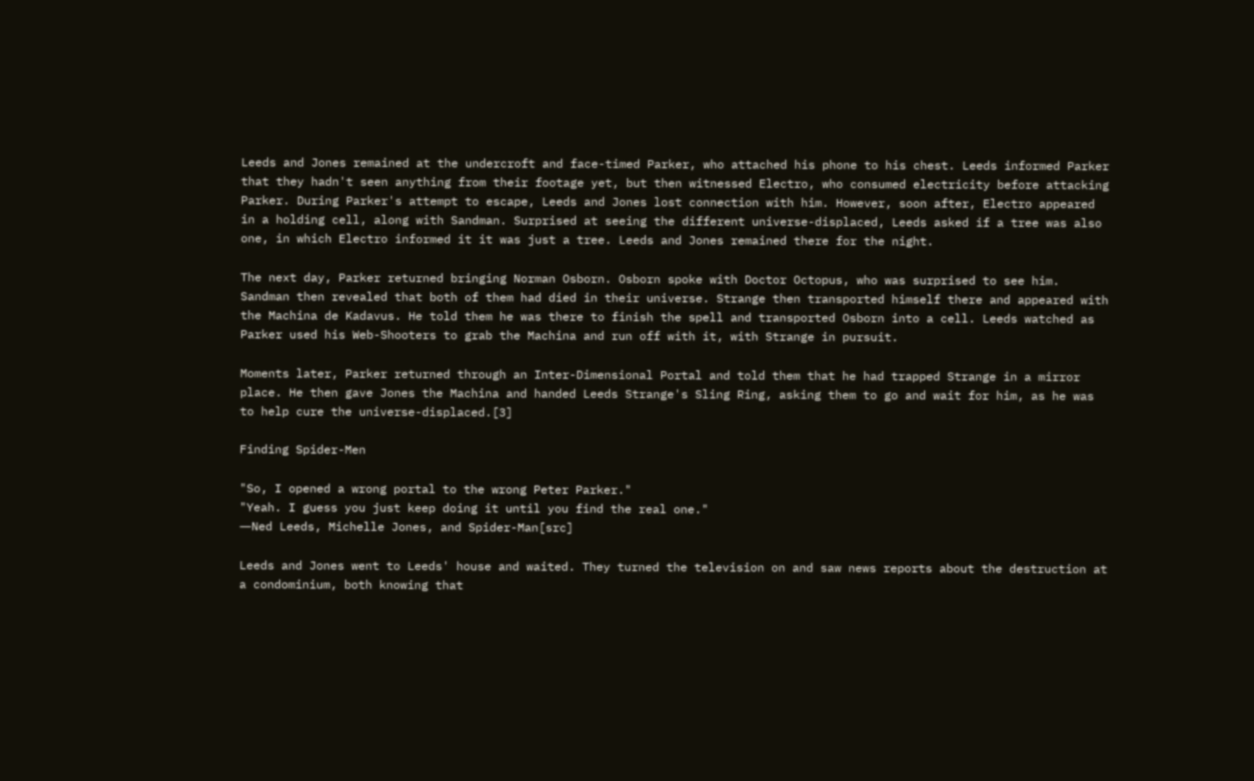Leeds and Jones remained at the undercroft and face-timed Parker, who attached his phone to his chest. Leeds informed Parker that they hadn't seen anything from their footage yet, but then witnessed Electro, who consumed electricity before attacking Parker. During Parker's attempt to escape, Leeds and Jones lost connection with him. However, soon after, Electro appeared in a holding cell, along with Sandman. Surprised at seeing the different universe-displaced, Leeds asked if a tree was also one, in which Electro informed it it was just a tree. Leeds and Jones remained there for the night.

The next day, Parker returned bringing Norman Osborn. Osborn spoke with Doctor Octopus, who was surprised to see him. Sandman then revealed that both of them had died in their universe. Strange then transported himself there and appeared with the Machina de Kadavus. He told them he was there to finish the spell and transported Osborn into a cell. Leeds watched as Parker used his Web-Shooters to grab the Machina and run off with it, with Strange in pursuit.

Moments later, Parker returned through an Inter-Dimensional Portal and told them that he had trapped Strange in a mirror place. He then gave Jones the Machina and handed Leeds Strange's Sling Ring, asking them to go and wait for him, as he was to help cure the universe-displaced.[3]

Finding Spider-Men

"So, I opened a wrong portal to the wrong Peter Parker."
"Yeah. I guess you just keep doing it until you find the real one."
―Ned Leeds, Michelle Jones, and Spider-Man[src]

Leeds and Jones went to Leeds' house and waited. They turned the television on and saw news reports about the destruction at a condominium, both knowing that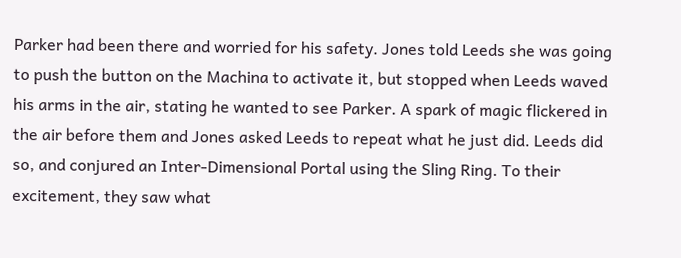Parker had been there and worried for his safety. Jones told Leeds she was going to push the button on the Machina to activate it, but stopped when Leeds waved his arms in the air, stating he wanted to see Parker. A spark of magic flickered in the air before them and Jones asked Leeds to repeat what he just did. Leeds did so, and conjured an Inter-Dimensional Portal using the Sling Ring. To their excitement, they saw what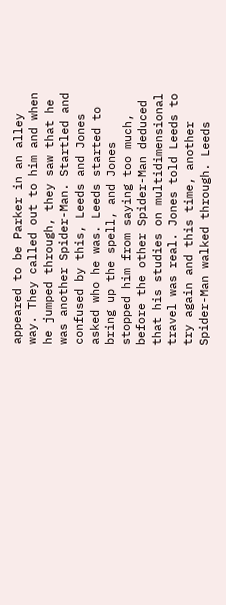appeared to be Parker in an alley way. They called out to him and when he jumped through, they saw that he was another Spider-Man. Startled and confused by this, Leeds and Jones asked who he was. Leeds started to bring up the spell, and Jones stopped him from saying too much, before the other Spider-Man deduced that his studies on multidimensional travel was real. Jones told Leeds to try again and this time, another Spider-Man walked through. Leeds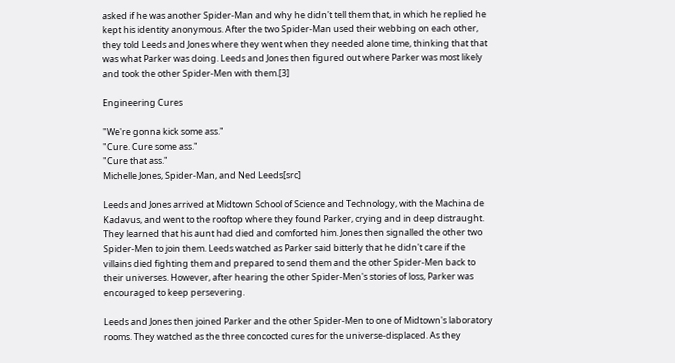asked if he was another Spider-Man and why he didn't tell them that, in which he replied he kept his identity anonymous. After the two Spider-Man used their webbing on each other, they told Leeds and Jones where they went when they needed alone time, thinking that that was what Parker was doing. Leeds and Jones then figured out where Parker was most likely and took the other Spider-Men with them.[3]

Engineering Cures

"We're gonna kick some ass."
"Cure. Cure some ass."
"Cure that ass."
Michelle Jones, Spider-Man, and Ned Leeds[src]

Leeds and Jones arrived at Midtown School of Science and Technology, with the Machina de Kadavus, and went to the rooftop where they found Parker, crying and in deep distraught. They learned that his aunt had died and comforted him. Jones then signalled the other two Spider-Men to join them. Leeds watched as Parker said bitterly that he didn't care if the villains died fighting them and prepared to send them and the other Spider-Men back to their universes. However, after hearing the other Spider-Men's stories of loss, Parker was encouraged to keep persevering.

Leeds and Jones then joined Parker and the other Spider-Men to one of Midtown's laboratory rooms. They watched as the three concocted cures for the universe-displaced. As they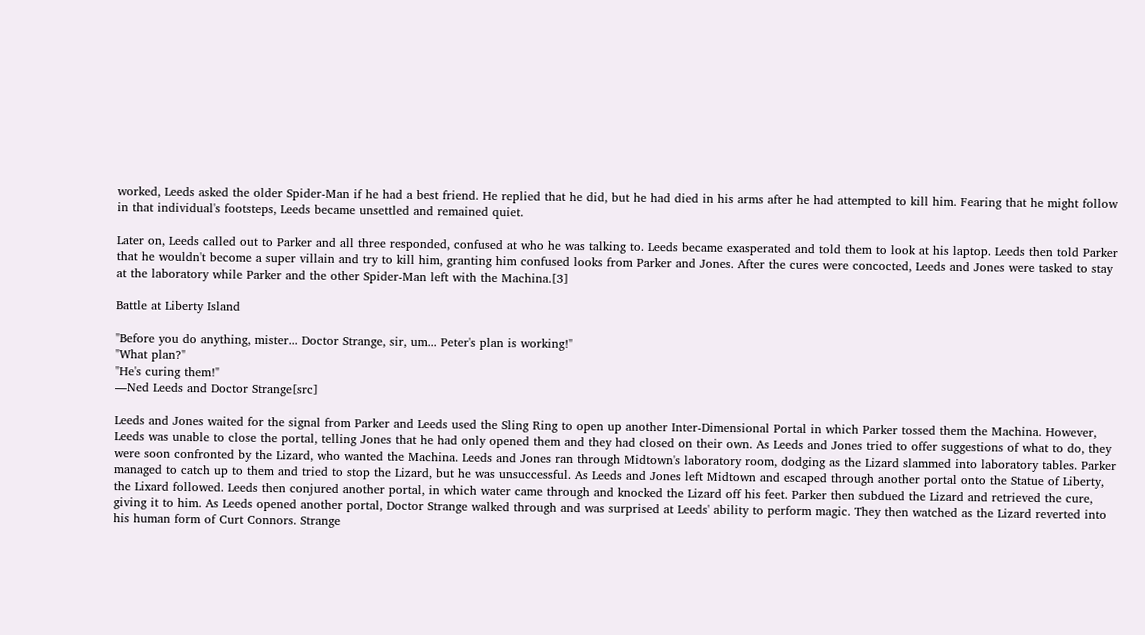worked, Leeds asked the older Spider-Man if he had a best friend. He replied that he did, but he had died in his arms after he had attempted to kill him. Fearing that he might follow in that individual's footsteps, Leeds became unsettled and remained quiet.

Later on, Leeds called out to Parker and all three responded, confused at who he was talking to. Leeds became exasperated and told them to look at his laptop. Leeds then told Parker that he wouldn't become a super villain and try to kill him, granting him confused looks from Parker and Jones. After the cures were concocted, Leeds and Jones were tasked to stay at the laboratory while Parker and the other Spider-Man left with the Machina.[3]

Battle at Liberty Island

"Before you do anything, mister... Doctor Strange, sir, um... Peter's plan is working!"
"What plan?"
"He's curing them!"
―Ned Leeds and Doctor Strange[src]

Leeds and Jones waited for the signal from Parker and Leeds used the Sling Ring to open up another Inter-Dimensional Portal in which Parker tossed them the Machina. However, Leeds was unable to close the portal, telling Jones that he had only opened them and they had closed on their own. As Leeds and Jones tried to offer suggestions of what to do, they were soon confronted by the Lizard, who wanted the Machina. Leeds and Jones ran through Midtown's laboratory room, dodging as the Lizard slammed into laboratory tables. Parker managed to catch up to them and tried to stop the Lizard, but he was unsuccessful. As Leeds and Jones left Midtown and escaped through another portal onto the Statue of Liberty, the Lixard followed. Leeds then conjured another portal, in which water came through and knocked the Lizard off his feet. Parker then subdued the Lizard and retrieved the cure, giving it to him. As Leeds opened another portal, Doctor Strange walked through and was surprised at Leeds' ability to perform magic. They then watched as the Lizard reverted into his human form of Curt Connors. Strange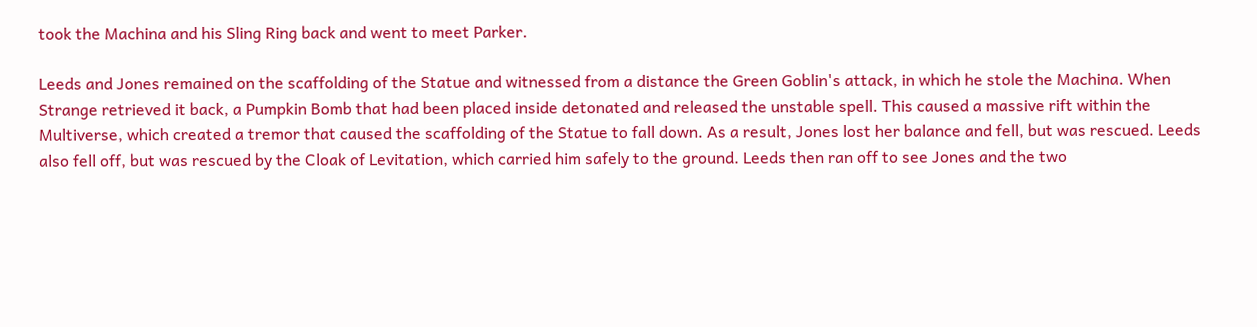took the Machina and his Sling Ring back and went to meet Parker.

Leeds and Jones remained on the scaffolding of the Statue and witnessed from a distance the Green Goblin's attack, in which he stole the Machina. When Strange retrieved it back, a Pumpkin Bomb that had been placed inside detonated and released the unstable spell. This caused a massive rift within the Multiverse, which created a tremor that caused the scaffolding of the Statue to fall down. As a result, Jones lost her balance and fell, but was rescued. Leeds also fell off, but was rescued by the Cloak of Levitation, which carried him safely to the ground. Leeds then ran off to see Jones and the two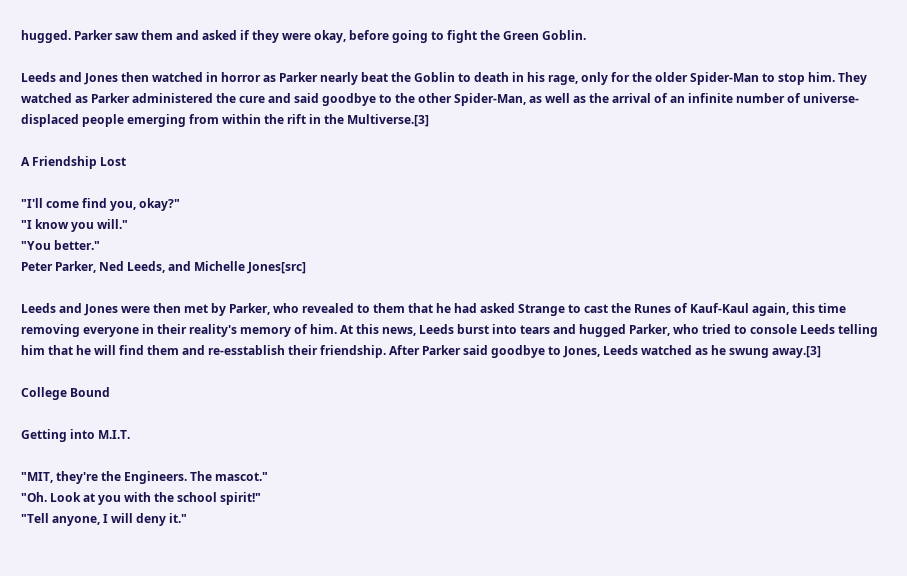hugged. Parker saw them and asked if they were okay, before going to fight the Green Goblin.

Leeds and Jones then watched in horror as Parker nearly beat the Goblin to death in his rage, only for the older Spider-Man to stop him. They watched as Parker administered the cure and said goodbye to the other Spider-Man, as well as the arrival of an infinite number of universe-displaced people emerging from within the rift in the Multiverse.[3]

A Friendship Lost

"I'll come find you, okay?"
"I know you will."
"You better."
Peter Parker, Ned Leeds, and Michelle Jones[src]

Leeds and Jones were then met by Parker, who revealed to them that he had asked Strange to cast the Runes of Kauf-Kaul again, this time removing everyone in their reality's memory of him. At this news, Leeds burst into tears and hugged Parker, who tried to console Leeds telling him that he will find them and re-esstablish their friendship. After Parker said goodbye to Jones, Leeds watched as he swung away.[3]

College Bound

Getting into M.I.T.

"MIT, they're the Engineers. The mascot."
"Oh. Look at you with the school spirit!"
"Tell anyone, I will deny it."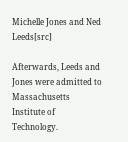Michelle Jones and Ned Leeds[src]

Afterwards, Leeds and Jones were admitted to Massachusetts Institute of Technology.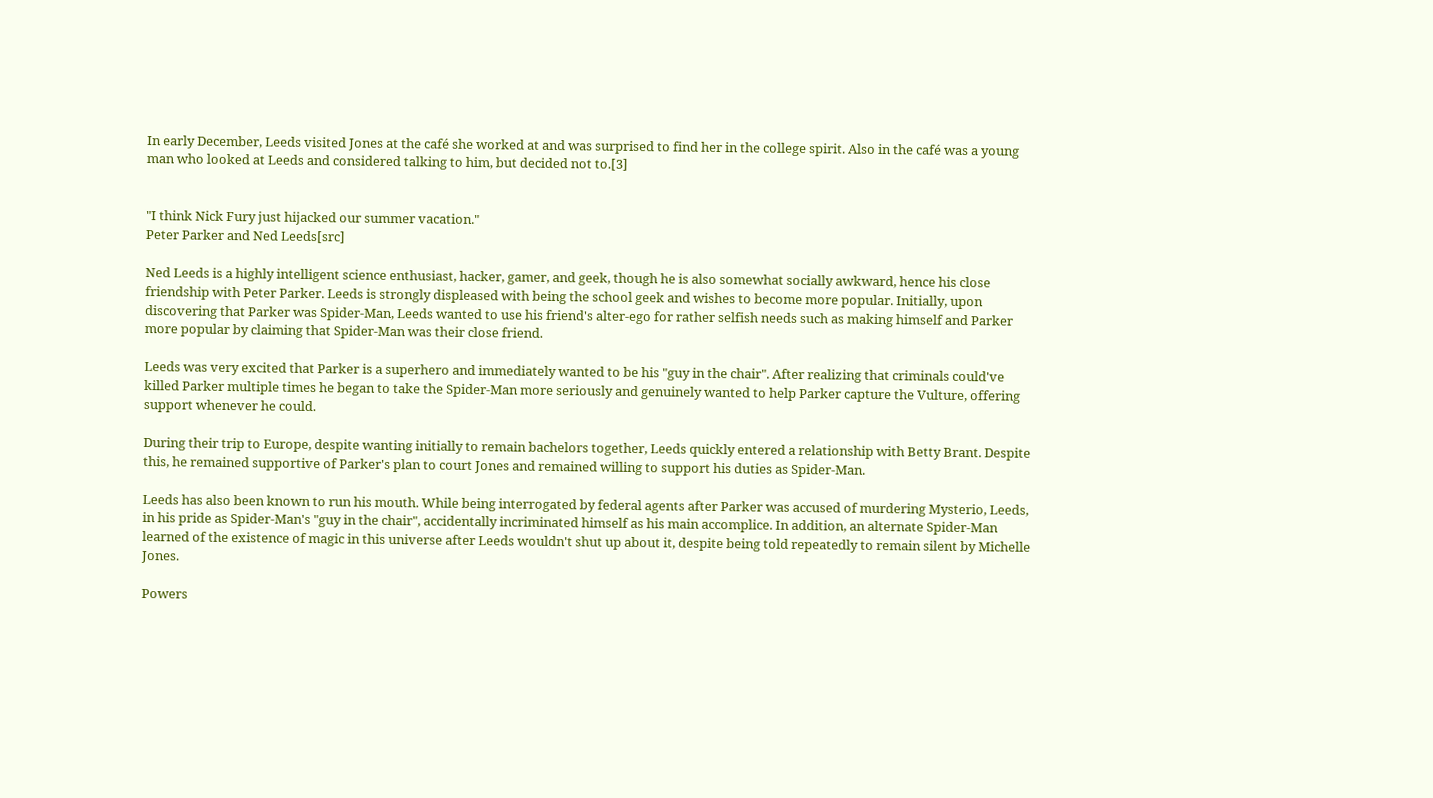In early December, Leeds visited Jones at the café she worked at and was surprised to find her in the college spirit. Also in the café was a young man who looked at Leeds and considered talking to him, but decided not to.[3]


"I think Nick Fury just hijacked our summer vacation."
Peter Parker and Ned Leeds[src]

Ned Leeds is a highly intelligent science enthusiast, hacker, gamer, and geek, though he is also somewhat socially awkward, hence his close friendship with Peter Parker. Leeds is strongly displeased with being the school geek and wishes to become more popular. Initially, upon discovering that Parker was Spider-Man, Leeds wanted to use his friend's alter-ego for rather selfish needs such as making himself and Parker more popular by claiming that Spider-Man was their close friend.

Leeds was very excited that Parker is a superhero and immediately wanted to be his "guy in the chair". After realizing that criminals could've killed Parker multiple times he began to take the Spider-Man more seriously and genuinely wanted to help Parker capture the Vulture, offering support whenever he could.

During their trip to Europe, despite wanting initially to remain bachelors together, Leeds quickly entered a relationship with Betty Brant. Despite this, he remained supportive of Parker's plan to court Jones and remained willing to support his duties as Spider-Man.

Leeds has also been known to run his mouth. While being interrogated by federal agents after Parker was accused of murdering Mysterio, Leeds, in his pride as Spider-Man's "guy in the chair", accidentally incriminated himself as his main accomplice. In addition, an alternate Spider-Man learned of the existence of magic in this universe after Leeds wouldn't shut up about it, despite being told repeatedly to remain silent by Michelle Jones.

Powers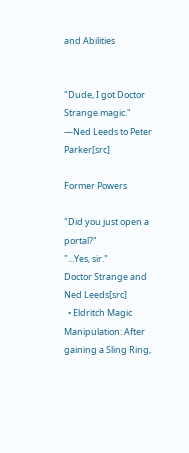and Abilities


"Dude, I got Doctor Strange magic."
―Ned Leeds to Peter Parker[src]

Former Powers

"Did you just open a portal?"
"...Yes, sir."
Doctor Strange and Ned Leeds[src]
  • Eldritch Magic Manipulation: After gaining a Sling Ring,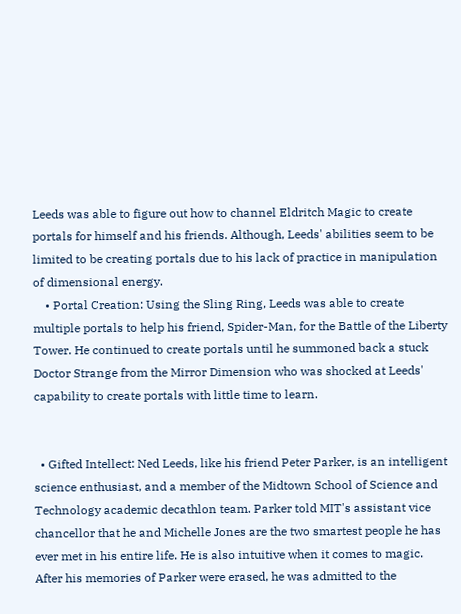Leeds was able to figure out how to channel Eldritch Magic to create portals for himself and his friends. Although, Leeds' abilities seem to be limited to be creating portals due to his lack of practice in manipulation of dimensional energy.
    • Portal Creation: Using the Sling Ring, Leeds was able to create multiple portals to help his friend, Spider-Man, for the Battle of the Liberty Tower. He continued to create portals until he summoned back a stuck Doctor Strange from the Mirror Dimension who was shocked at Leeds' capability to create portals with little time to learn.


  • Gifted Intellect: Ned Leeds, like his friend Peter Parker, is an intelligent science enthusiast, and a member of the Midtown School of Science and Technology academic decathlon team. Parker told MIT's assistant vice chancellor that he and Michelle Jones are the two smartest people he has ever met in his entire life. He is also intuitive when it comes to magic. After his memories of Parker were erased, he was admitted to the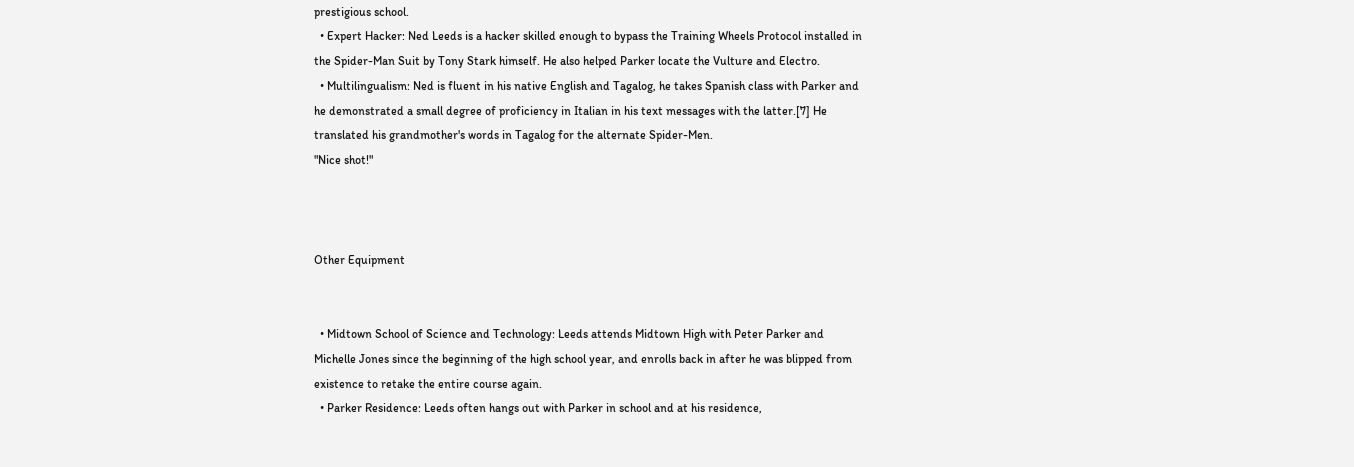prestigious school.
  • Expert Hacker: Ned Leeds is a hacker skilled enough to bypass the Training Wheels Protocol installed in the Spider-Man Suit by Tony Stark himself. He also helped Parker locate the Vulture and Electro.
  • Multilingualism: Ned is fluent in his native English and Tagalog, he takes Spanish class with Parker and he demonstrated a small degree of proficiency in Italian in his text messages with the latter.[7] He translated his grandmother's words in Tagalog for the alternate Spider-Men.
"Nice shot!"



Other Equipment


  • Midtown School of Science and Technology: Leeds attends Midtown High with Peter Parker and Michelle Jones since the beginning of the high school year, and enrolls back in after he was blipped from existence to retake the entire course again.
  • Parker Residence: Leeds often hangs out with Parker in school and at his residence,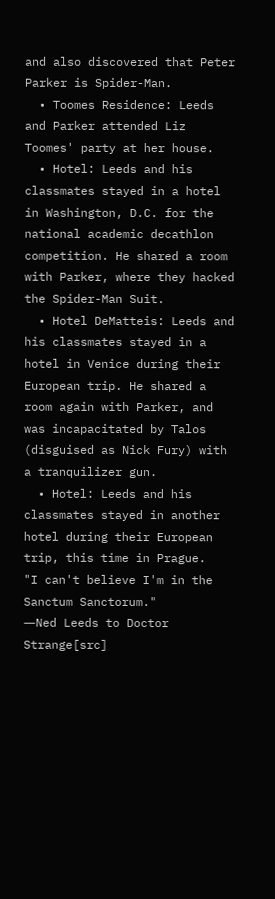and also discovered that Peter Parker is Spider-Man.
  • Toomes Residence: Leeds and Parker attended Liz Toomes' party at her house.
  • Hotel: Leeds and his classmates stayed in a hotel in Washington, D.C. for the national academic decathlon competition. He shared a room with Parker, where they hacked the Spider-Man Suit.
  • Hotel DeMatteis: Leeds and his classmates stayed in a hotel in Venice during their European trip. He shared a room again with Parker, and was incapacitated by Talos (disguised as Nick Fury) with a tranquilizer gun.
  • Hotel: Leeds and his classmates stayed in another hotel during their European trip, this time in Prague.
"I can't believe I'm in the Sanctum Sanctorum."
―Ned Leeds to Doctor Strange[src]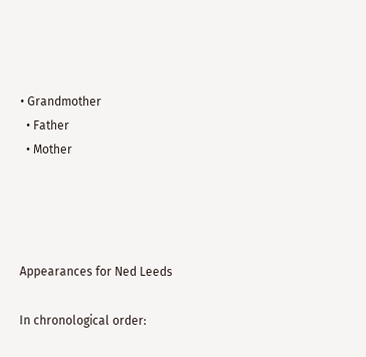• Grandmother
  • Father
  • Mother




Appearances for Ned Leeds

In chronological order: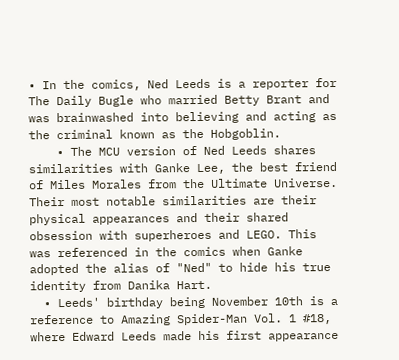• In the comics, Ned Leeds is a reporter for The Daily Bugle who married Betty Brant and was brainwashed into believing and acting as the criminal known as the Hobgoblin.
    • The MCU version of Ned Leeds shares similarities with Ganke Lee, the best friend of Miles Morales from the Ultimate Universe. Their most notable similarities are their physical appearances and their shared obsession with superheroes and LEGO. This was referenced in the comics when Ganke adopted the alias of "Ned" to hide his true identity from Danika Hart.
  • Leeds' birthday being November 10th is a reference to Amazing Spider-Man Vol. 1 #18, where Edward Leeds made his first appearance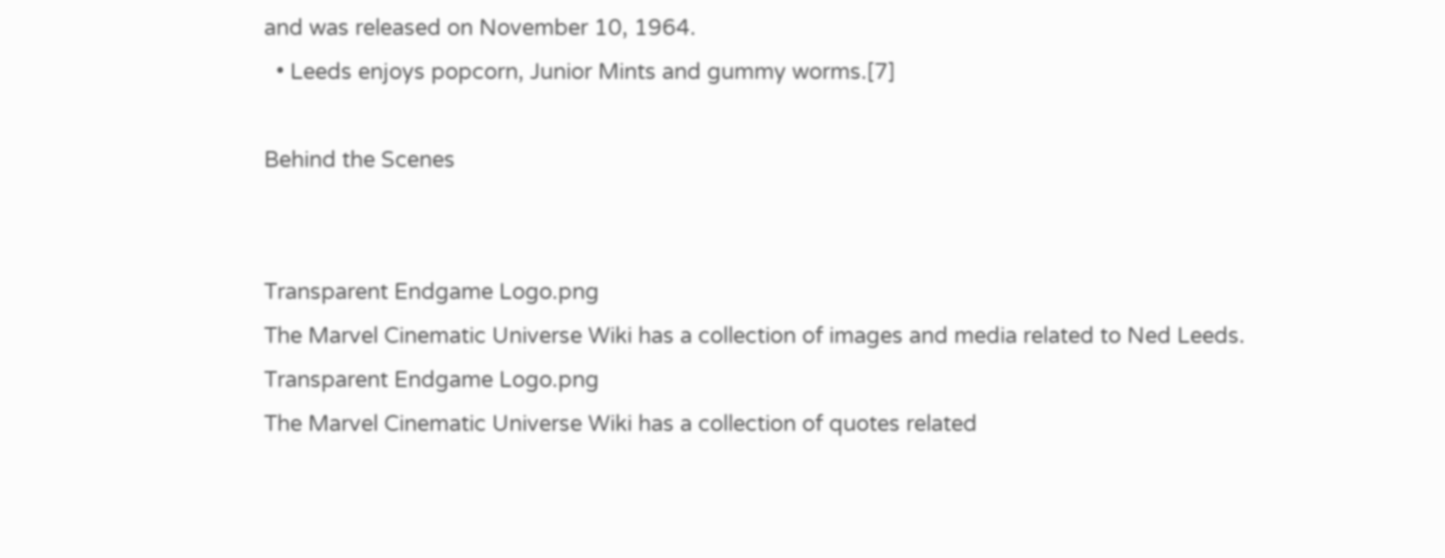and was released on November 10, 1964.
  • Leeds enjoys popcorn, Junior Mints and gummy worms.[7]

Behind the Scenes


Transparent Endgame Logo.png
The Marvel Cinematic Universe Wiki has a collection of images and media related to Ned Leeds.
Transparent Endgame Logo.png
The Marvel Cinematic Universe Wiki has a collection of quotes related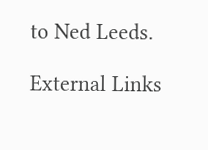to Ned Leeds.

External Links